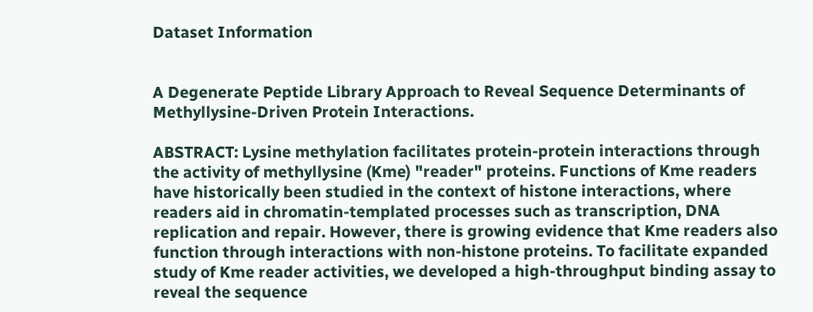Dataset Information


A Degenerate Peptide Library Approach to Reveal Sequence Determinants of Methyllysine-Driven Protein Interactions.

ABSTRACT: Lysine methylation facilitates protein-protein interactions through the activity of methyllysine (Kme) "reader" proteins. Functions of Kme readers have historically been studied in the context of histone interactions, where readers aid in chromatin-templated processes such as transcription, DNA replication and repair. However, there is growing evidence that Kme readers also function through interactions with non-histone proteins. To facilitate expanded study of Kme reader activities, we developed a high-throughput binding assay to reveal the sequence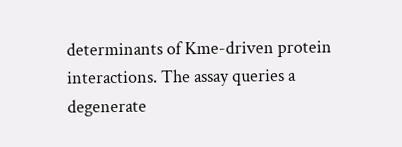determinants of Kme-driven protein interactions. The assay queries a degenerate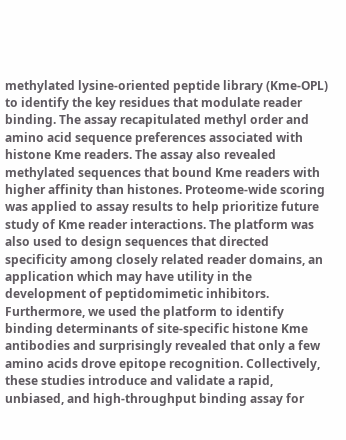methylated lysine-oriented peptide library (Kme-OPL) to identify the key residues that modulate reader binding. The assay recapitulated methyl order and amino acid sequence preferences associated with histone Kme readers. The assay also revealed methylated sequences that bound Kme readers with higher affinity than histones. Proteome-wide scoring was applied to assay results to help prioritize future study of Kme reader interactions. The platform was also used to design sequences that directed specificity among closely related reader domains, an application which may have utility in the development of peptidomimetic inhibitors. Furthermore, we used the platform to identify binding determinants of site-specific histone Kme antibodies and surprisingly revealed that only a few amino acids drove epitope recognition. Collectively, these studies introduce and validate a rapid, unbiased, and high-throughput binding assay for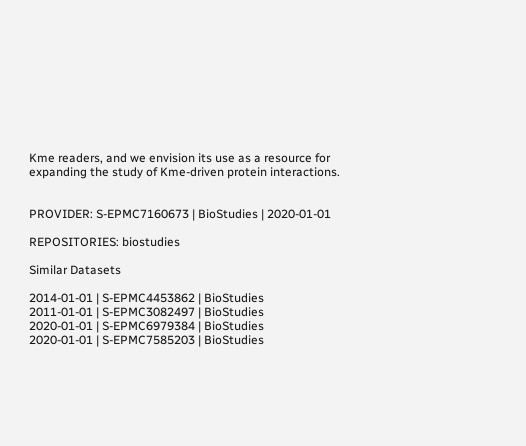Kme readers, and we envision its use as a resource for expanding the study of Kme-driven protein interactions.


PROVIDER: S-EPMC7160673 | BioStudies | 2020-01-01

REPOSITORIES: biostudies

Similar Datasets

2014-01-01 | S-EPMC4453862 | BioStudies
2011-01-01 | S-EPMC3082497 | BioStudies
2020-01-01 | S-EPMC6979384 | BioStudies
2020-01-01 | S-EPMC7585203 | BioStudies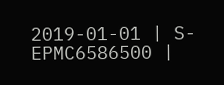2019-01-01 | S-EPMC6586500 |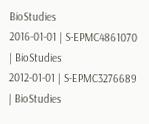BioStudies
2016-01-01 | S-EPMC4861070 | BioStudies
2012-01-01 | S-EPMC3276689 | BioStudies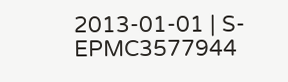2013-01-01 | S-EPMC3577944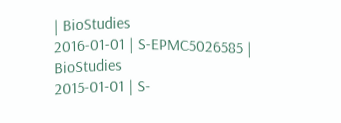| BioStudies
2016-01-01 | S-EPMC5026585 | BioStudies
2015-01-01 | S-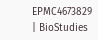EPMC4673829 | BioStudies